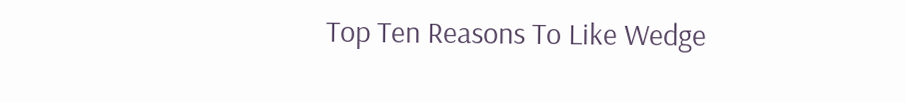Top Ten Reasons To Like Wedge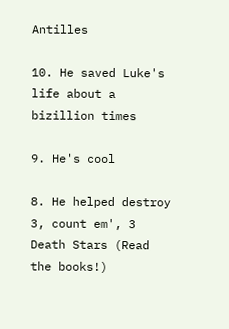Antilles

10. He saved Luke's life about a bizillion times

9. He's cool

8. He helped destroy 3, count em', 3 Death Stars (Read the books!)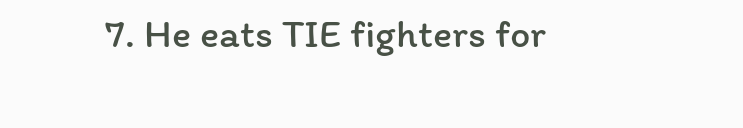7. He eats TIE fighters for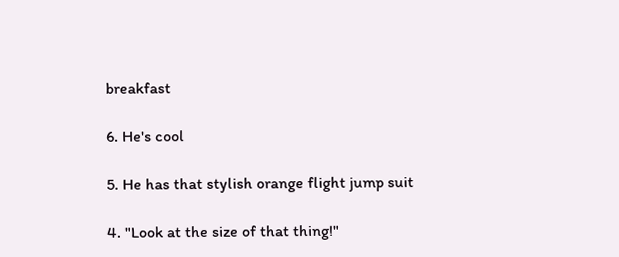breakfast

6. He's cool

5. He has that stylish orange flight jump suit

4. "Look at the size of that thing!"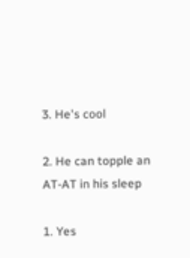3. He's cool

2. He can topple an AT-AT in his sleep

1. Yes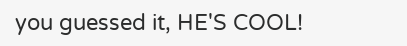you guessed it, HE'S COOL!